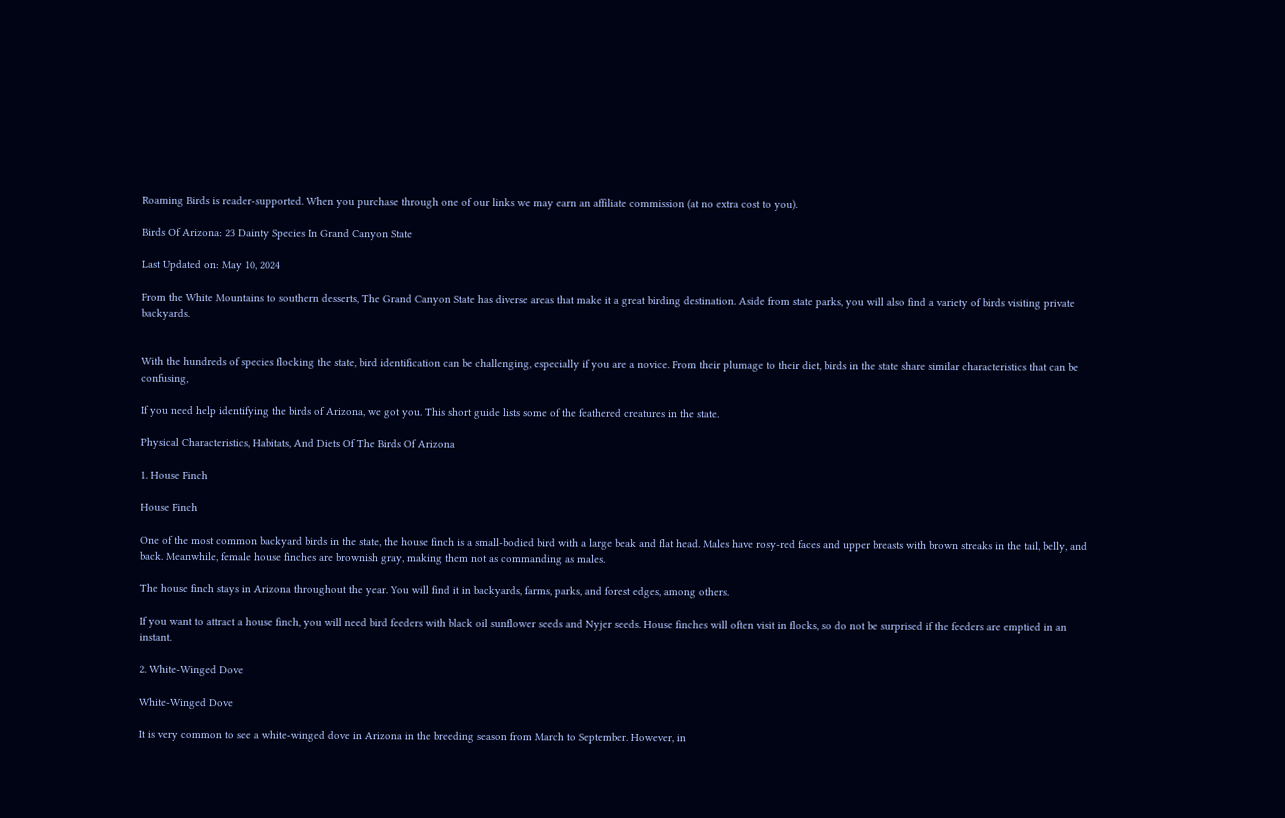Roaming Birds is reader-supported. When you purchase through one of our links we may earn an affiliate commission (at no extra cost to you).

Birds Of Arizona: 23 Dainty Species In Grand Canyon State

Last Updated on: May 10, 2024

From the White Mountains to southern desserts, The Grand Canyon State has diverse areas that make it a great birding destination. Aside from state parks, you will also find a variety of birds visiting private backyards.


With the hundreds of species flocking the state, bird identification can be challenging, especially if you are a novice. From their plumage to their diet, birds in the state share similar characteristics that can be confusing,

If you need help identifying the birds of Arizona, we got you. This short guide lists some of the feathered creatures in the state.

Physical Characteristics, Habitats, And Diets Of The Birds Of Arizona

1. House Finch

House Finch

One of the most common backyard birds in the state, the house finch is a small-bodied bird with a large beak and flat head. Males have rosy-red faces and upper breasts with brown streaks in the tail, belly, and back. Meanwhile, female house finches are brownish gray, making them not as commanding as males.

The house finch stays in Arizona throughout the year. You will find it in backyards, farms, parks, and forest edges, among others.

If you want to attract a house finch, you will need bird feeders with black oil sunflower seeds and Nyjer seeds. House finches will often visit in flocks, so do not be surprised if the feeders are emptied in an instant.

2. White-Winged Dove

White-Winged Dove

It is very common to see a white-winged dove in Arizona in the breeding season from March to September. However, in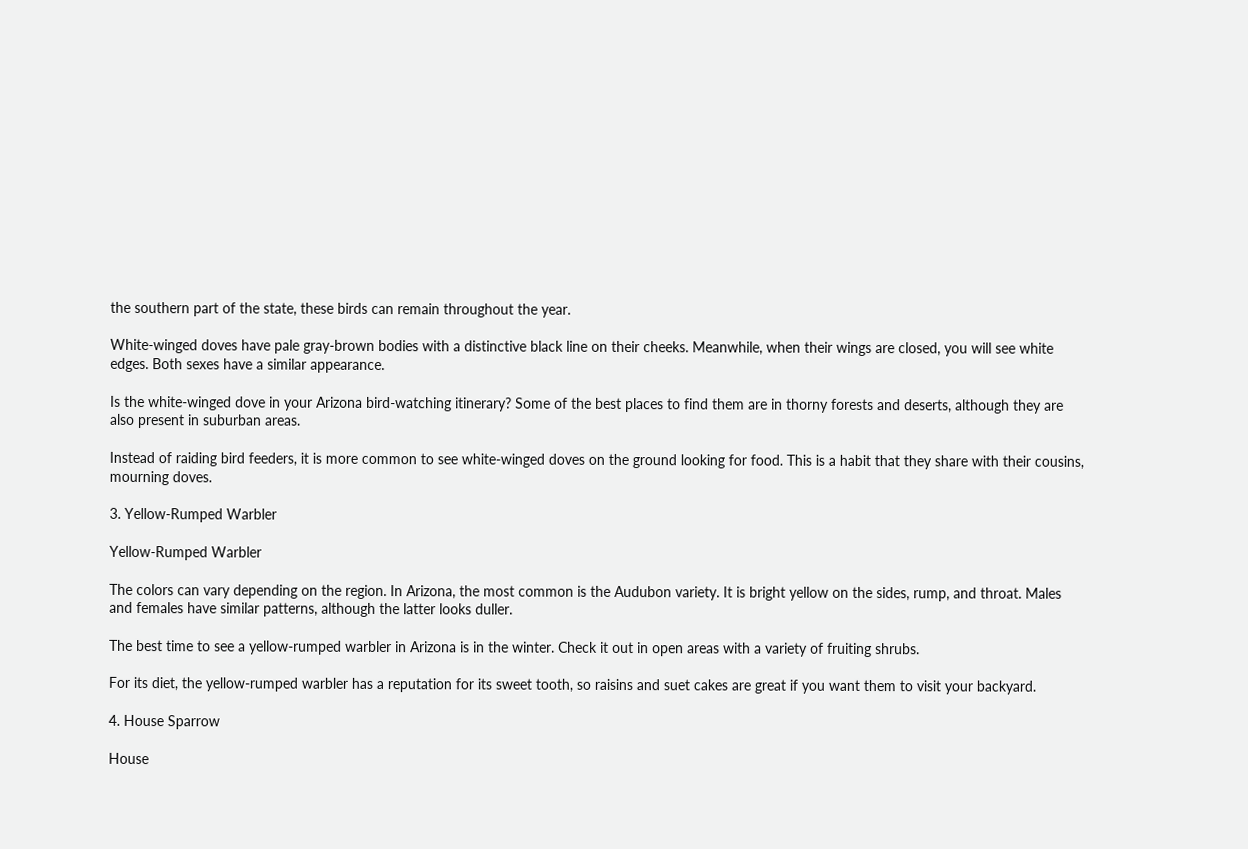the southern part of the state, these birds can remain throughout the year.

White-winged doves have pale gray-brown bodies with a distinctive black line on their cheeks. Meanwhile, when their wings are closed, you will see white edges. Both sexes have a similar appearance.

Is the white-winged dove in your Arizona bird-watching itinerary? Some of the best places to find them are in thorny forests and deserts, although they are also present in suburban areas.

Instead of raiding bird feeders, it is more common to see white-winged doves on the ground looking for food. This is a habit that they share with their cousins, mourning doves.

3. Yellow-Rumped Warbler

Yellow-Rumped Warbler

The colors can vary depending on the region. In Arizona, the most common is the Audubon variety. It is bright yellow on the sides, rump, and throat. Males and females have similar patterns, although the latter looks duller.

The best time to see a yellow-rumped warbler in Arizona is in the winter. Check it out in open areas with a variety of fruiting shrubs.

For its diet, the yellow-rumped warbler has a reputation for its sweet tooth, so raisins and suet cakes are great if you want them to visit your backyard.

4. House Sparrow

House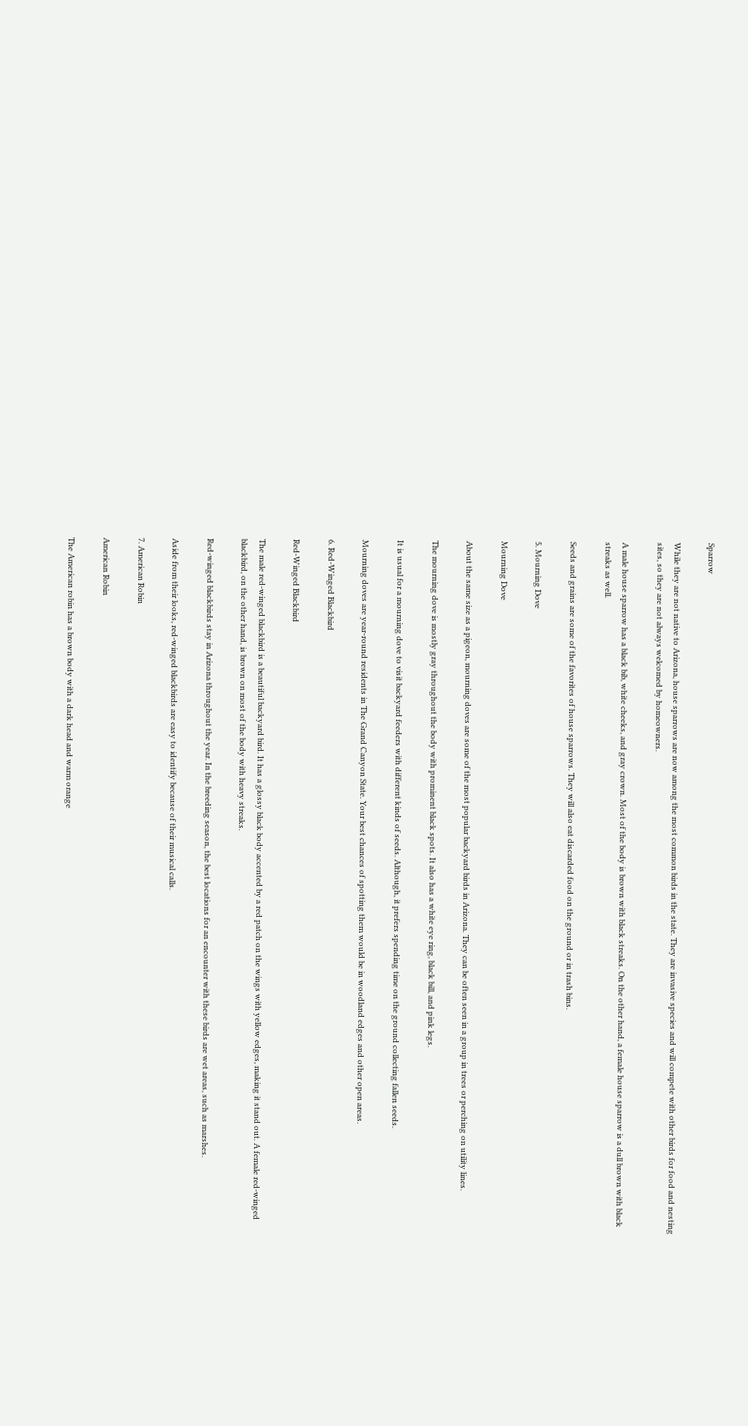Sparrow

While they are not native to Arizona, house sparrows are now among the most common birds in the state. They are invasive species and will compete with other birds for food and nesting sites, so they are not always welcomed by homeowners.

A male house sparrow has a black bib, white cheeks, and gray crown. Most of the body is brown with black streaks. On the other hand, a female house sparrow is a dull brown with black streaks as well.

Seeds and grains are some of the favorites of house sparrows. They will also eat discarded food on the ground or in trash bins.

5. Mourning Dove

Mourning Dove

About the same size as a pigeon, mourning doves are some of the most popular backyard birds in Arizona. They can be often seen in a group in trees or perching on utility lines.

The mourning dove is mostly gray throughout the body with prominent black spots. It also has a white eye ring, black bill, and pink legs.

It is usual for a mourning dove to visit backyard feeders with different kinds of seeds. Although, it prefers spending time on the ground collecting fallen seeds.

Mourning doves are year-round residents in The Grand Canyon State. Your best chances of spotting them would be in woodland edges and other open areas.

6. Red-Winged Blackbird

Red-Winged Blackbird

The male red-winged blackbird is a beautiful backyard bird. It has a glossy black body accented by a red patch on the wings with yellow edges, making it stand out. A female red-winged blackbird, on the other hand, is brown on most of the body with heavy streaks.

Red-winged blackbirds stay in Arizona throughout the year. In the breeding season, the best locations for an encounter with these birds are wet areas, such as marshes.

Aside from their looks, red-winged blackbirds are easy to identify because of their musical calls.

7. American Robin

American Robin

The American robin has a brown body with a dark head and warm orange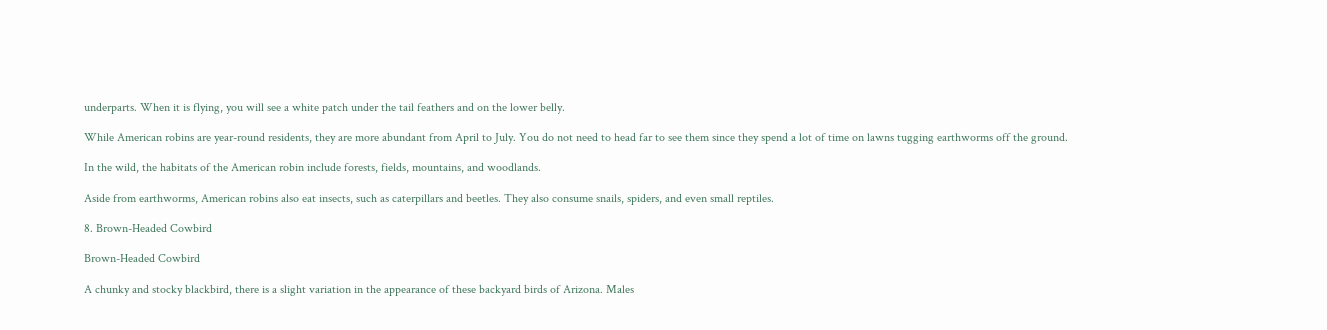underparts. When it is flying, you will see a white patch under the tail feathers and on the lower belly.

While American robins are year-round residents, they are more abundant from April to July. You do not need to head far to see them since they spend a lot of time on lawns tugging earthworms off the ground.

In the wild, the habitats of the American robin include forests, fields, mountains, and woodlands.

Aside from earthworms, American robins also eat insects, such as caterpillars and beetles. They also consume snails, spiders, and even small reptiles.

8. Brown-Headed Cowbird

Brown-Headed Cowbird

A chunky and stocky blackbird, there is a slight variation in the appearance of these backyard birds of Arizona. Males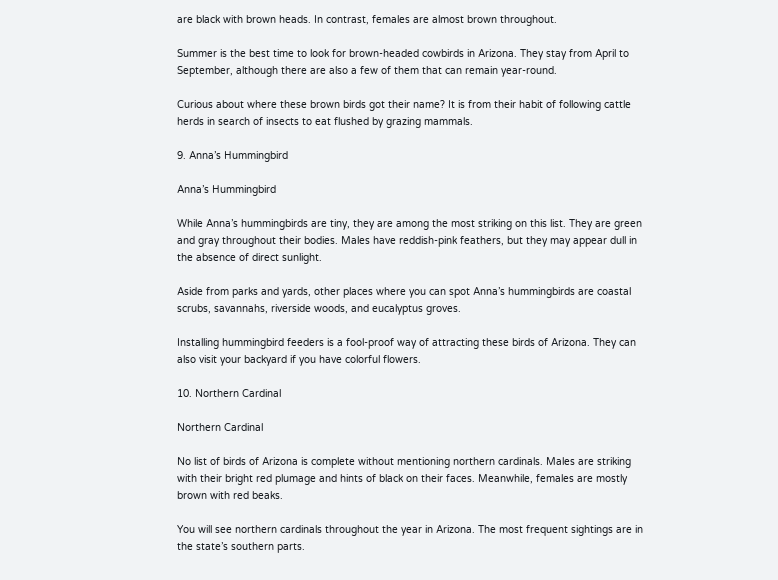are black with brown heads. In contrast, females are almost brown throughout.

Summer is the best time to look for brown-headed cowbirds in Arizona. They stay from April to September, although there are also a few of them that can remain year-round.

Curious about where these brown birds got their name? It is from their habit of following cattle herds in search of insects to eat flushed by grazing mammals.

9. Anna’s Hummingbird

Anna’s Hummingbird

While Anna’s hummingbirds are tiny, they are among the most striking on this list. They are green and gray throughout their bodies. Males have reddish-pink feathers, but they may appear dull in the absence of direct sunlight.

Aside from parks and yards, other places where you can spot Anna’s hummingbirds are coastal scrubs, savannahs, riverside woods, and eucalyptus groves.

Installing hummingbird feeders is a fool-proof way of attracting these birds of Arizona. They can also visit your backyard if you have colorful flowers.

10. Northern Cardinal

Northern Cardinal

No list of birds of Arizona is complete without mentioning northern cardinals. Males are striking with their bright red plumage and hints of black on their faces. Meanwhile, females are mostly brown with red beaks.

You will see northern cardinals throughout the year in Arizona. The most frequent sightings are in the state’s southern parts.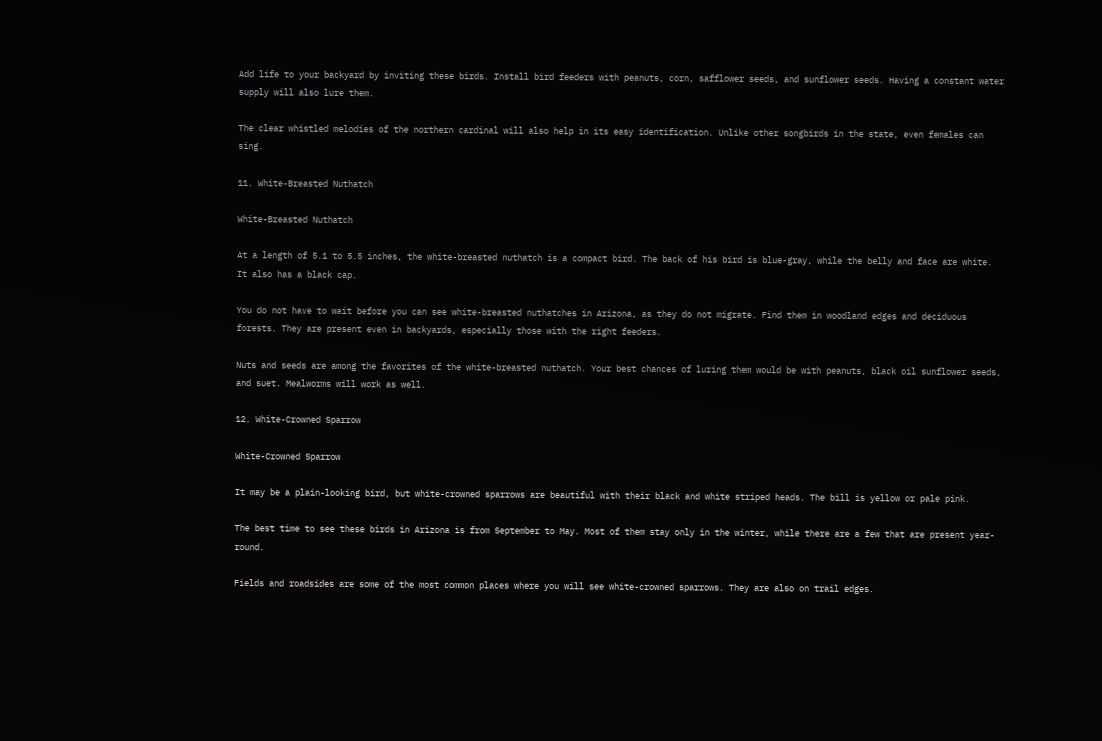Add life to your backyard by inviting these birds. Install bird feeders with peanuts, corn, safflower seeds, and sunflower seeds. Having a constant water supply will also lure them.

The clear whistled melodies of the northern cardinal will also help in its easy identification. Unlike other songbirds in the state, even females can sing.

11. White-Breasted Nuthatch

White-Breasted Nuthatch

At a length of 5.1 to 5.5 inches, the white-breasted nuthatch is a compact bird. The back of his bird is blue-gray, while the belly and face are white. It also has a black cap.

You do not have to wait before you can see white-breasted nuthatches in Arizona, as they do not migrate. Find them in woodland edges and deciduous forests. They are present even in backyards, especially those with the right feeders.

Nuts and seeds are among the favorites of the white-breasted nuthatch. Your best chances of luring them would be with peanuts, black oil sunflower seeds, and suet. Mealworms will work as well.

12. White-Crowned Sparrow

White-Crowned Sparrow

It may be a plain-looking bird, but white-crowned sparrows are beautiful with their black and white striped heads. The bill is yellow or pale pink.

The best time to see these birds in Arizona is from September to May. Most of them stay only in the winter, while there are a few that are present year-round.

Fields and roadsides are some of the most common places where you will see white-crowned sparrows. They are also on trail edges.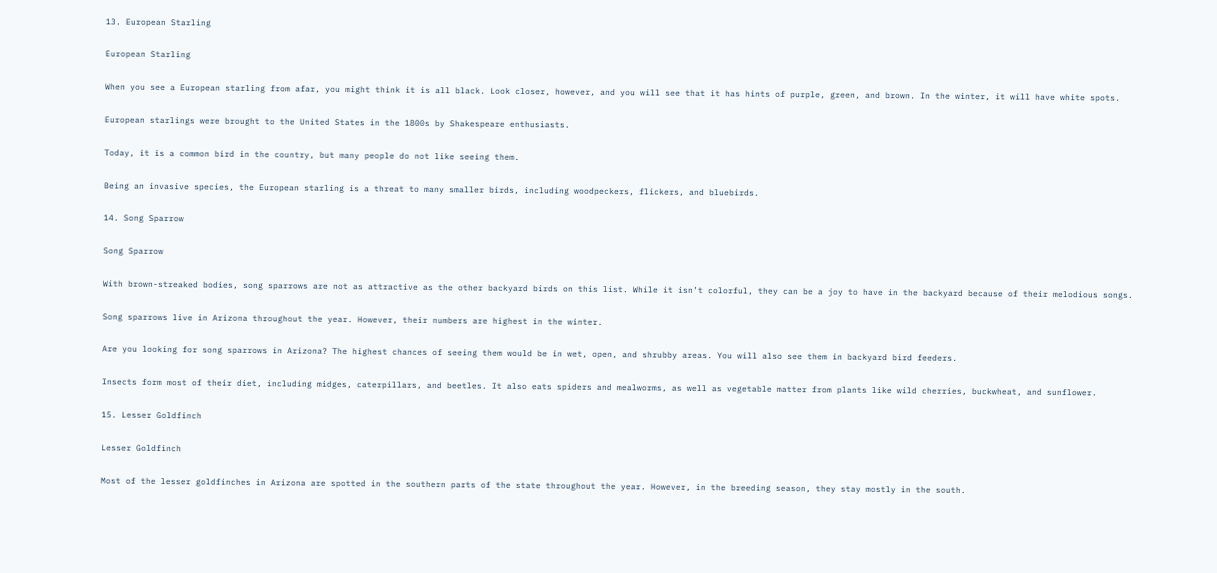13. European Starling

European Starling

When you see a European starling from afar, you might think it is all black. Look closer, however, and you will see that it has hints of purple, green, and brown. In the winter, it will have white spots.

European starlings were brought to the United States in the 1800s by Shakespeare enthusiasts.

Today, it is a common bird in the country, but many people do not like seeing them.

Being an invasive species, the European starling is a threat to many smaller birds, including woodpeckers, flickers, and bluebirds.

14. Song Sparrow

Song Sparrow

With brown-streaked bodies, song sparrows are not as attractive as the other backyard birds on this list. While it isn’t colorful, they can be a joy to have in the backyard because of their melodious songs.

Song sparrows live in Arizona throughout the year. However, their numbers are highest in the winter.

Are you looking for song sparrows in Arizona? The highest chances of seeing them would be in wet, open, and shrubby areas. You will also see them in backyard bird feeders.

Insects form most of their diet, including midges, caterpillars, and beetles. It also eats spiders and mealworms, as well as vegetable matter from plants like wild cherries, buckwheat, and sunflower.

15. Lesser Goldfinch

Lesser Goldfinch

Most of the lesser goldfinches in Arizona are spotted in the southern parts of the state throughout the year. However, in the breeding season, they stay mostly in the south.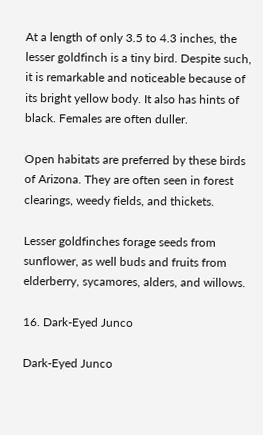At a length of only 3.5 to 4.3 inches, the lesser goldfinch is a tiny bird. Despite such, it is remarkable and noticeable because of its bright yellow body. It also has hints of black. Females are often duller.

Open habitats are preferred by these birds of Arizona. They are often seen in forest clearings, weedy fields, and thickets.

Lesser goldfinches forage seeds from sunflower, as well buds and fruits from elderberry, sycamores, alders, and willows.

16. Dark-Eyed Junco

Dark-Eyed Junco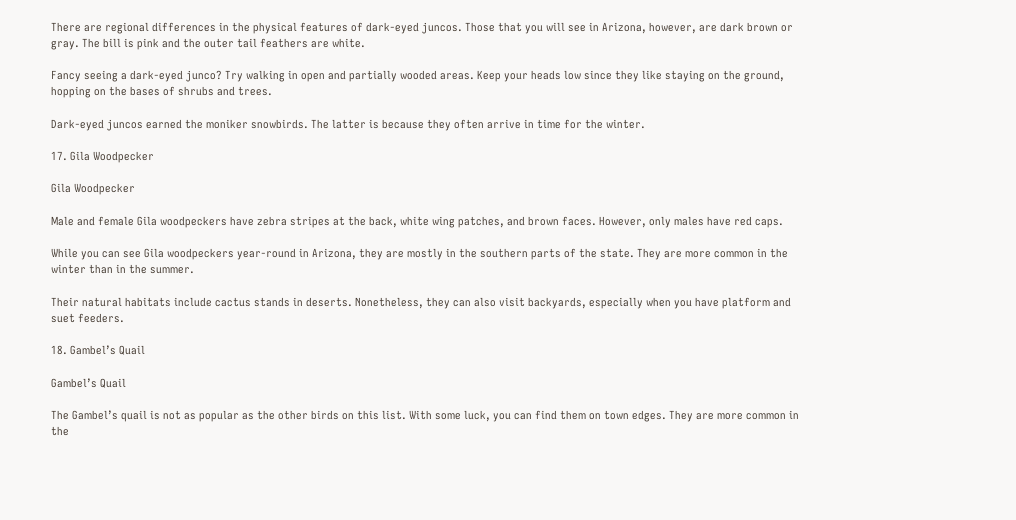There are regional differences in the physical features of dark-eyed juncos. Those that you will see in Arizona, however, are dark brown or gray. The bill is pink and the outer tail feathers are white.

Fancy seeing a dark-eyed junco? Try walking in open and partially wooded areas. Keep your heads low since they like staying on the ground, hopping on the bases of shrubs and trees.

Dark-eyed juncos earned the moniker snowbirds. The latter is because they often arrive in time for the winter.

17. Gila Woodpecker

Gila Woodpecker

Male and female Gila woodpeckers have zebra stripes at the back, white wing patches, and brown faces. However, only males have red caps.

While you can see Gila woodpeckers year-round in Arizona, they are mostly in the southern parts of the state. They are more common in the winter than in the summer.

Their natural habitats include cactus stands in deserts. Nonetheless, they can also visit backyards, especially when you have platform and suet feeders.

18. Gambel’s Quail

Gambel’s Quail

The Gambel’s quail is not as popular as the other birds on this list. With some luck, you can find them on town edges. They are more common in the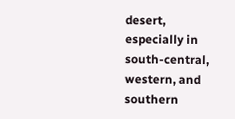desert, especially in south-central, western, and southern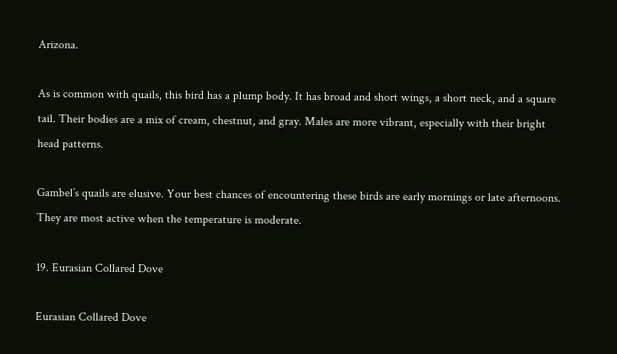Arizona.

As is common with quails, this bird has a plump body. It has broad and short wings, a short neck, and a square tail. Their bodies are a mix of cream, chestnut, and gray. Males are more vibrant, especially with their bright head patterns.

Gambel’s quails are elusive. Your best chances of encountering these birds are early mornings or late afternoons. They are most active when the temperature is moderate.

19. Eurasian Collared Dove

Eurasian Collared Dove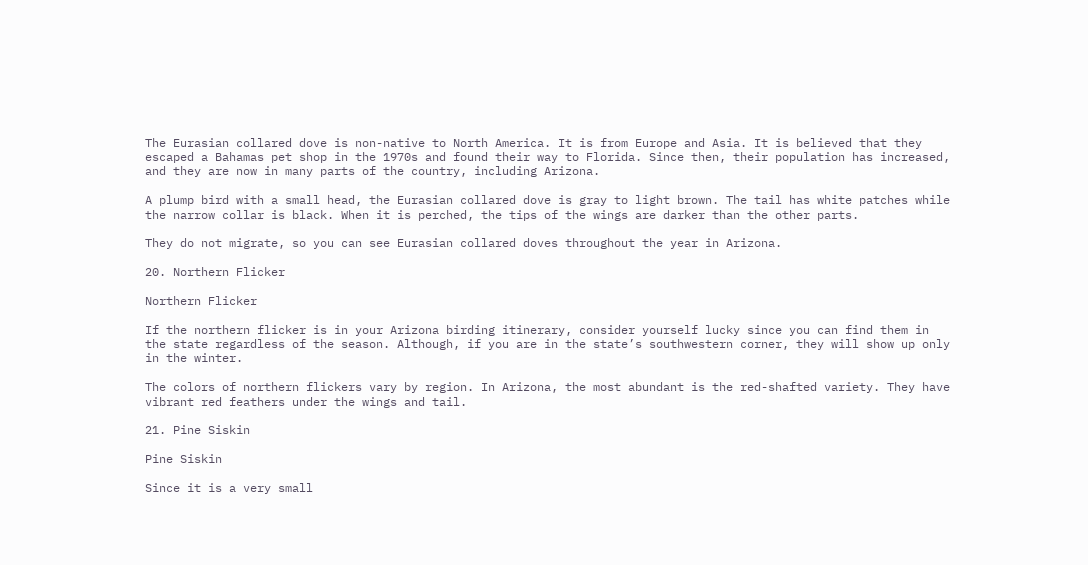The Eurasian collared dove is non-native to North America. It is from Europe and Asia. It is believed that they escaped a Bahamas pet shop in the 1970s and found their way to Florida. Since then, their population has increased, and they are now in many parts of the country, including Arizona.

A plump bird with a small head, the Eurasian collared dove is gray to light brown. The tail has white patches while the narrow collar is black. When it is perched, the tips of the wings are darker than the other parts.

They do not migrate, so you can see Eurasian collared doves throughout the year in Arizona.

20. Northern Flicker

Northern Flicker

If the northern flicker is in your Arizona birding itinerary, consider yourself lucky since you can find them in the state regardless of the season. Although, if you are in the state’s southwestern corner, they will show up only in the winter.

The colors of northern flickers vary by region. In Arizona, the most abundant is the red-shafted variety. They have vibrant red feathers under the wings and tail.

21. Pine Siskin

Pine Siskin

Since it is a very small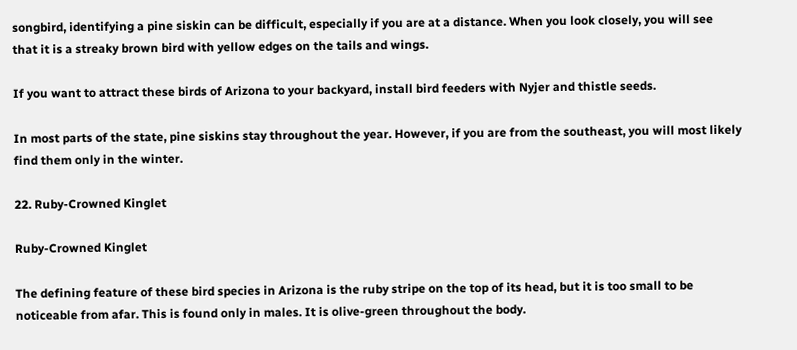songbird, identifying a pine siskin can be difficult, especially if you are at a distance. When you look closely, you will see that it is a streaky brown bird with yellow edges on the tails and wings.

If you want to attract these birds of Arizona to your backyard, install bird feeders with Nyjer and thistle seeds.

In most parts of the state, pine siskins stay throughout the year. However, if you are from the southeast, you will most likely find them only in the winter.

22. Ruby-Crowned Kinglet

Ruby-Crowned Kinglet

The defining feature of these bird species in Arizona is the ruby stripe on the top of its head, but it is too small to be noticeable from afar. This is found only in males. It is olive-green throughout the body.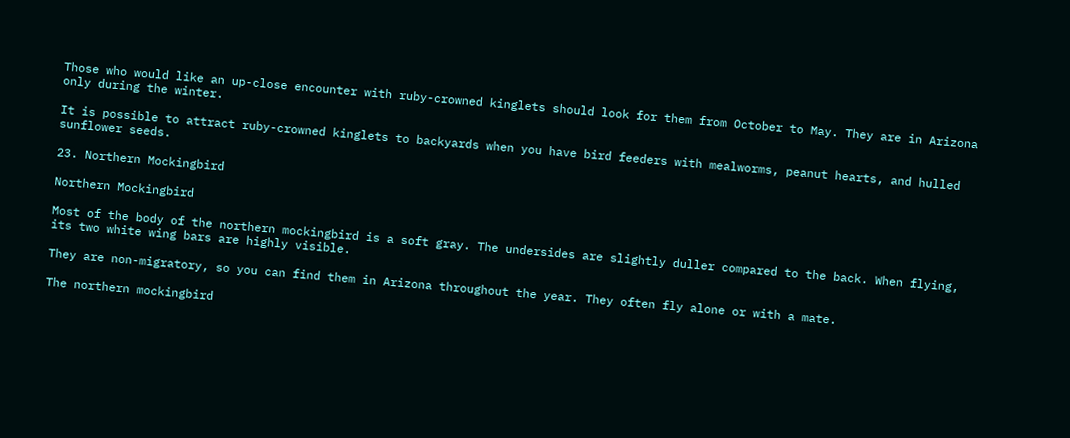Those who would like an up-close encounter with ruby-crowned kinglets should look for them from October to May. They are in Arizona only during the winter.

It is possible to attract ruby-crowned kinglets to backyards when you have bird feeders with mealworms, peanut hearts, and hulled sunflower seeds.

23. Northern Mockingbird

Northern Mockingbird

Most of the body of the northern mockingbird is a soft gray. The undersides are slightly duller compared to the back. When flying, its two white wing bars are highly visible.

They are non-migratory, so you can find them in Arizona throughout the year. They often fly alone or with a mate.

The northern mockingbird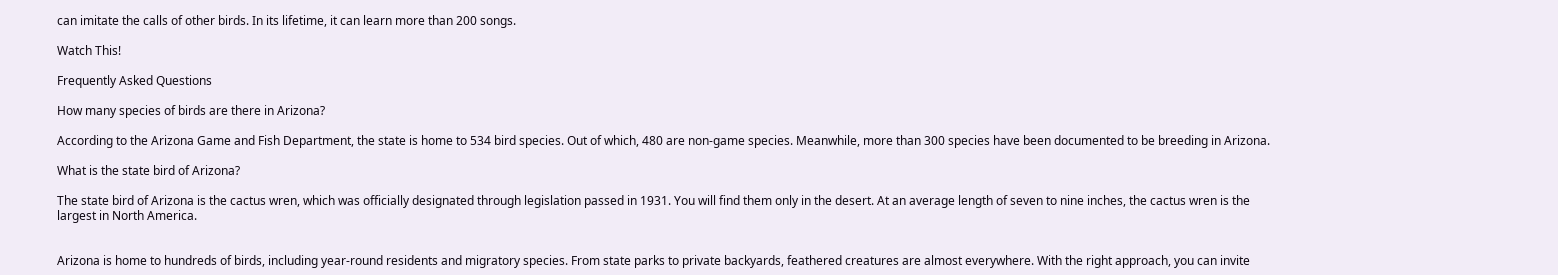can imitate the calls of other birds. In its lifetime, it can learn more than 200 songs.

Watch This!

Frequently Asked Questions

How many species of birds are there in Arizona?

According to the Arizona Game and Fish Department, the state is home to 534 bird species. Out of which, 480 are non-game species. Meanwhile, more than 300 species have been documented to be breeding in Arizona.

What is the state bird of Arizona?

The state bird of Arizona is the cactus wren, which was officially designated through legislation passed in 1931. You will find them only in the desert. At an average length of seven to nine inches, the cactus wren is the largest in North America.


Arizona is home to hundreds of birds, including year-round residents and migratory species. From state parks to private backyards, feathered creatures are almost everywhere. With the right approach, you can invite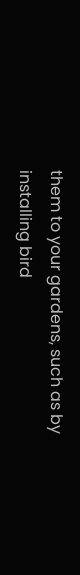them to your gardens, such as by installing bird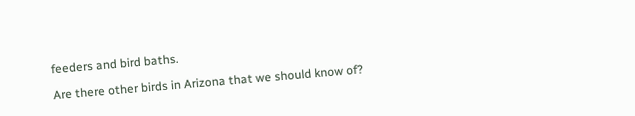feeders and bird baths.

Are there other birds in Arizona that we should know of?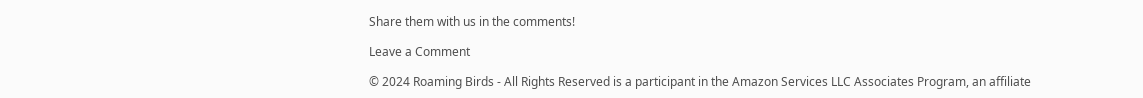Share them with us in the comments!

Leave a Comment

© 2024 Roaming Birds - All Rights Reserved is a participant in the Amazon Services LLC Associates Program, an affiliate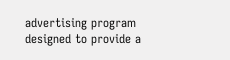advertising program designed to provide a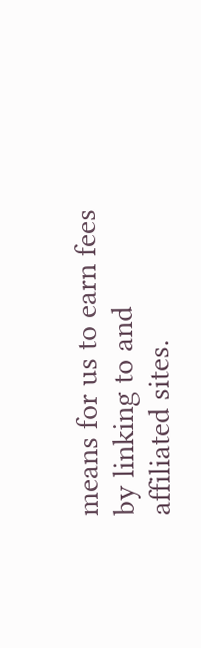means for us to earn fees by linking to and affiliated sites.